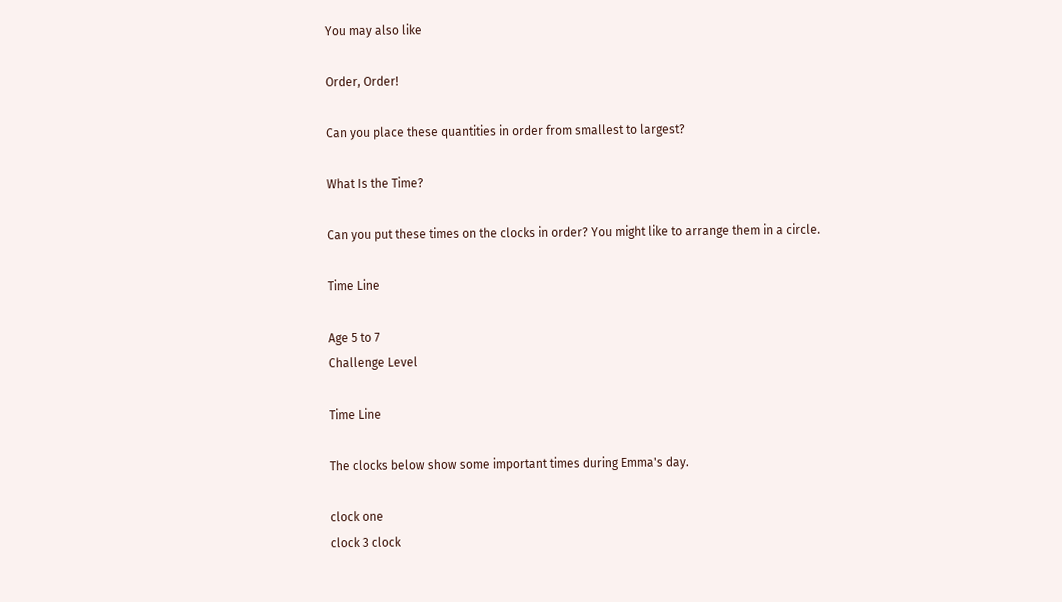You may also like

Order, Order!

Can you place these quantities in order from smallest to largest?

What Is the Time?

Can you put these times on the clocks in order? You might like to arrange them in a circle.

Time Line

Age 5 to 7
Challenge Level

Time Line

The clocks below show some important times during Emma's day.

clock one
clock 3 clock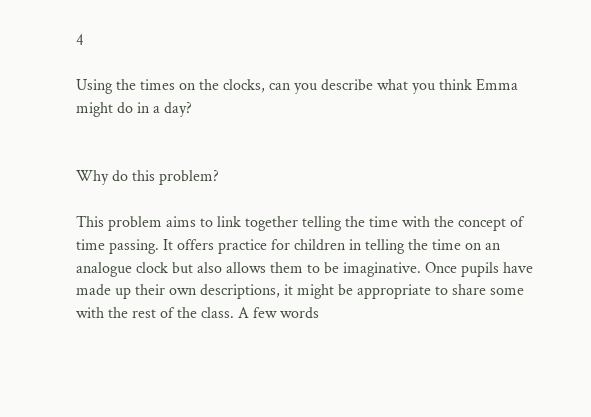4

Using the times on the clocks, can you describe what you think Emma might do in a day?


Why do this problem?

This problem aims to link together telling the time with the concept of time passing. It offers practice for children in telling the time on an analogue clock but also allows them to be imaginative. Once pupils have made up their own descriptions, it might be appropriate to share some with the rest of the class. A few words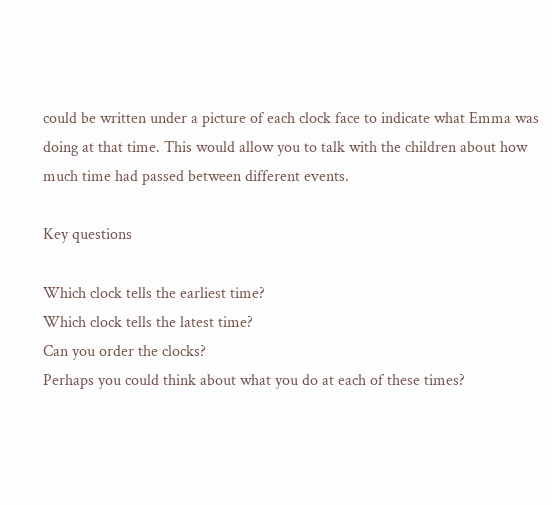could be written under a picture of each clock face to indicate what Emma was doing at that time. This would allow you to talk with the children about how much time had passed between different events.

Key questions

Which clock tells the earliest time?
Which clock tells the latest time?
Can you order the clocks?
Perhaps you could think about what you do at each of these times?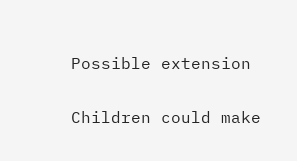Possible extension

Children could make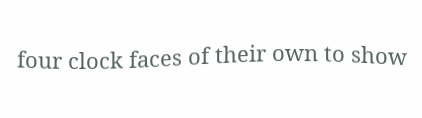four clock faces of their own to show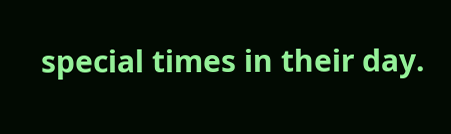special times in their day.